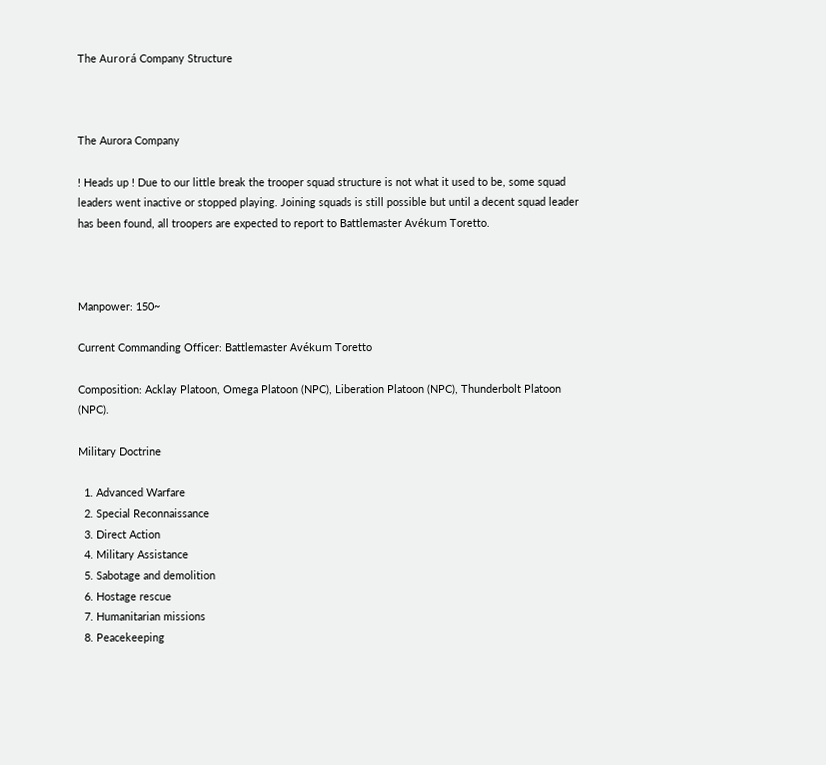The Aurorá Company Structure



The Aurora Company

! Heads up ! Due to our little break the trooper squad structure is not what it used to be, some squad leaders went inactive or stopped playing. Joining squads is still possible but until a decent squad leader has been found, all troopers are expected to report to Battlemaster Avékum Toretto.



Manpower: 150~

Current Commanding Officer: Battlemaster Avékum Toretto

Composition: Acklay Platoon, Omega Platoon (NPC), Liberation Platoon (NPC), Thunderbolt Platoon (NPC).

Military Doctrine

  1. Advanced Warfare
  2. Special Reconnaissance
  3. Direct Action
  4. Military Assistance
  5. Sabotage and demolition
  6. Hostage rescue
  7. Humanitarian missions
  8. Peacekeeping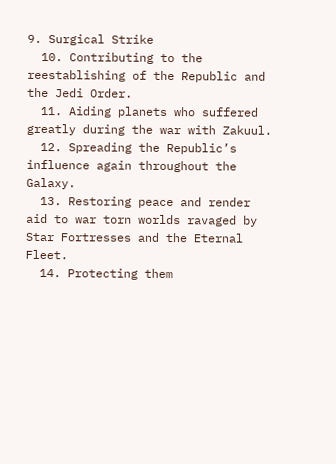9. Surgical Strike
  10. Contributing to the reestablishing of the Republic and the Jedi Order.
  11. Aiding planets who suffered greatly during the war with Zakuul.
  12. Spreading the Republic’s influence again throughout the Galaxy.
  13. Restoring peace and render aid to war torn worlds ravaged by Star Fortresses and the Eternal Fleet.
  14. Protecting them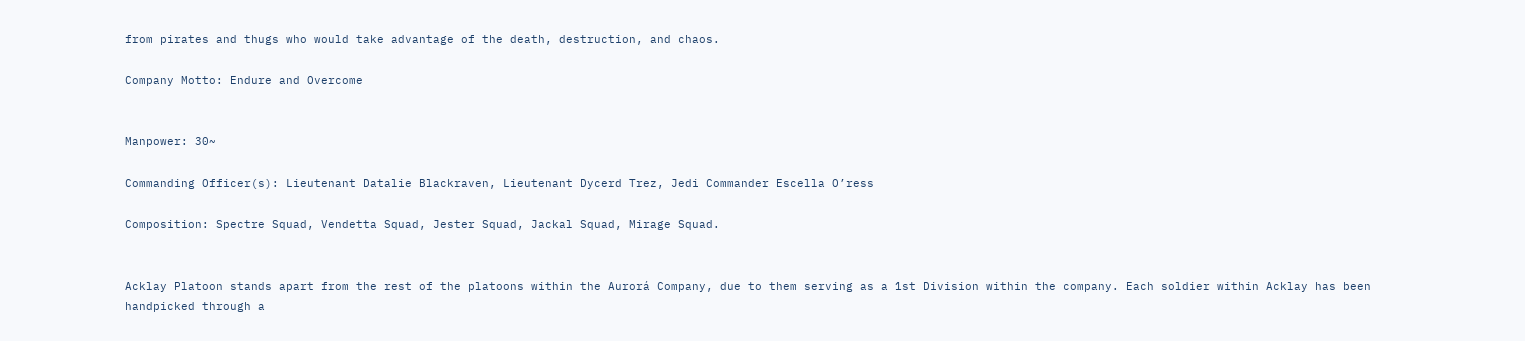from pirates and thugs who would take advantage of the death, destruction, and chaos.

Company Motto: Endure and Overcome


Manpower: 30~

Commanding Officer(s): Lieutenant Datalie Blackraven, Lieutenant Dycerd Trez, Jedi Commander Escella O’ress

Composition: Spectre Squad, Vendetta Squad, Jester Squad, Jackal Squad, Mirage Squad.


Acklay Platoon stands apart from the rest of the platoons within the Aurorá Company, due to them serving as a 1st Division within the company. Each soldier within Acklay has been handpicked through a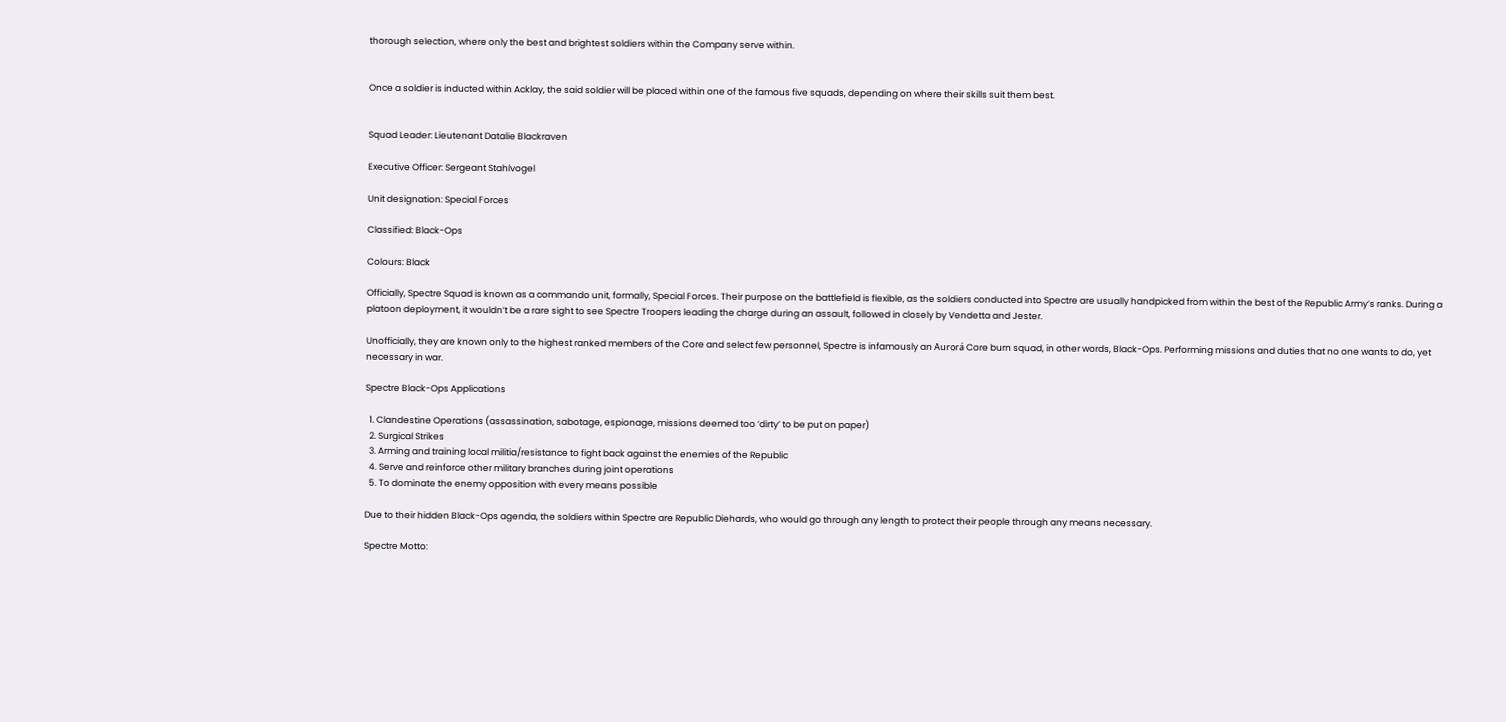thorough selection, where only the best and brightest soldiers within the Company serve within.


Once a soldier is inducted within Acklay, the said soldier will be placed within one of the famous five squads, depending on where their skills suit them best.


Squad Leader: Lieutenant Datalie Blackraven

Executive Officer: Sergeant Stahlvogel

Unit designation: Special Forces

Classified: Black-Ops

Colours: Black

Officially, Spectre Squad is known as a commando unit, formally, Special Forces. Their purpose on the battlefield is flexible, as the soldiers conducted into Spectre are usually handpicked from within the best of the Republic Army’s ranks. During a platoon deployment, it wouldn’t be a rare sight to see Spectre Troopers leading the charge during an assault, followed in closely by Vendetta and Jester.

Unofficially, they are known only to the highest ranked members of the Core and select few personnel, Spectre is infamously an Aurorá Core burn squad, in other words, Black-Ops. Performing missions and duties that no one wants to do, yet necessary in war.

Spectre Black-Ops Applications

  1. Clandestine Operations (assassination, sabotage, espionage, missions deemed too ‘dirty’ to be put on paper)
  2. Surgical Strikes
  3. Arming and training local militia/resistance to fight back against the enemies of the Republic
  4. Serve and reinforce other military branches during joint operations
  5. To dominate the enemy opposition with every means possible

Due to their hidden Black-Ops agenda, the soldiers within Spectre are Republic Diehards, who would go through any length to protect their people through any means necessary.

Spectre Motto: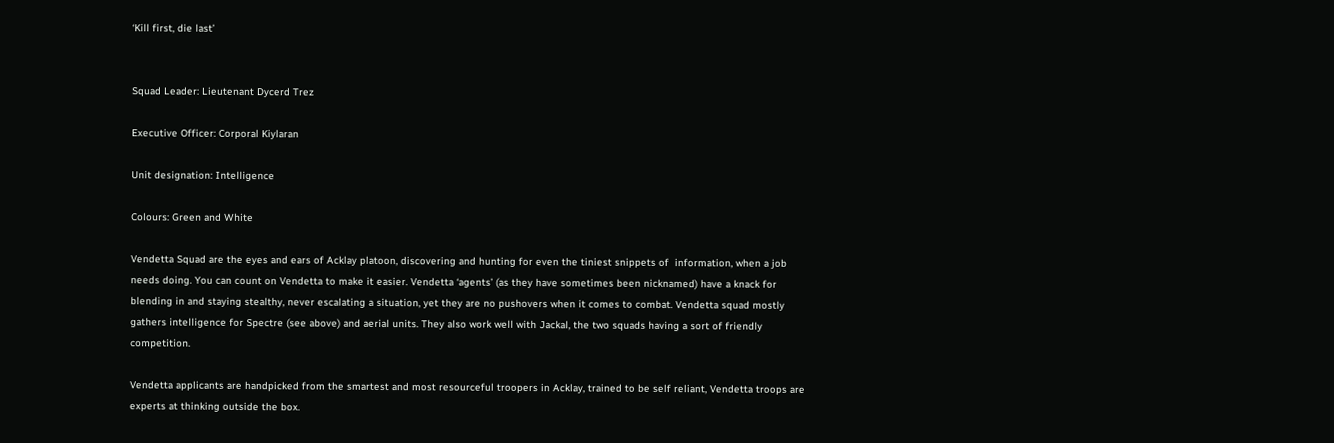‘Kill first, die last’


Squad Leader: Lieutenant Dycerd Trez

Executive Officer: Corporal Kiylaran

Unit designation: Intelligence

Colours: Green and White

Vendetta Squad are the eyes and ears of Acklay platoon, discovering and hunting for even the tiniest snippets of  information, when a job needs doing. You can count on Vendetta to make it easier. Vendetta ‘agents’ (as they have sometimes been nicknamed) have a knack for blending in and staying stealthy, never escalating a situation, yet they are no pushovers when it comes to combat. Vendetta squad mostly gathers intelligence for Spectre (see above) and aerial units. They also work well with Jackal, the two squads having a sort of friendly competition.

Vendetta applicants are handpicked from the smartest and most resourceful troopers in Acklay, trained to be self reliant, Vendetta troops are experts at thinking outside the box.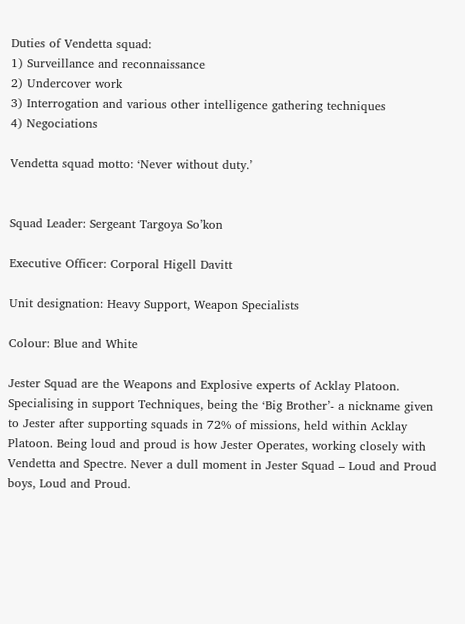Duties of Vendetta squad:
1) Surveillance and reconnaissance
2) Undercover work
3) Interrogation and various other intelligence gathering techniques
4) Negociations

Vendetta squad motto: ‘Never without duty.’


Squad Leader: Sergeant Targoya So’kon

Executive Officer: Corporal Higell Davitt

Unit designation: Heavy Support, Weapon Specialists

Colour: Blue and White

Jester Squad are the Weapons and Explosive experts of Acklay Platoon. Specialising in support Techniques, being the ‘Big Brother’- a nickname given to Jester after supporting squads in 72% of missions, held within Acklay Platoon. Being loud and proud is how Jester Operates, working closely with Vendetta and Spectre. Never a dull moment in Jester Squad – Loud and Proud boys, Loud and Proud.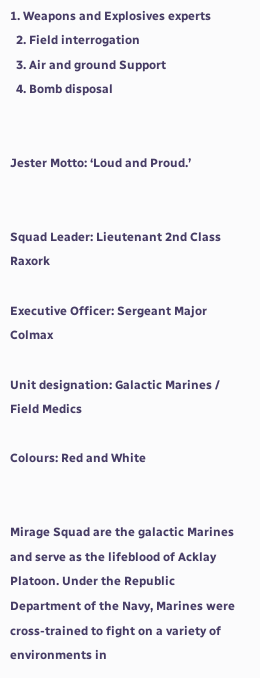1. Weapons and Explosives experts
  2. Field interrogation
  3. Air and ground Support
  4. Bomb disposal


Jester Motto: ‘Loud and Proud.’


Squad Leader: Lieutenant 2nd Class Raxork

Executive Officer: Sergeant Major Colmax

Unit designation: Galactic Marines / Field Medics

Colours: Red and White


Mirage Squad are the galactic Marines and serve as the lifeblood of Acklay Platoon. Under the Republic Department of the Navy, Marines were cross-trained to fight on a variety of environments in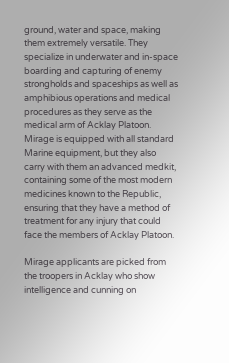ground, water and space, making them extremely versatile. They specialize in underwater and in-space boarding and capturing of enemy strongholds and spaceships as well as amphibious operations and medical procedures as they serve as the medical arm of Acklay Platoon. Mirage is equipped with all standard Marine equipment, but they also carry with them an advanced medkit, containing some of the most modern medicines known to the Republic, ensuring that they have a method of treatment for any injury that could face the members of Acklay Platoon.

Mirage applicants are picked from the troopers in Acklay who show intelligence and cunning on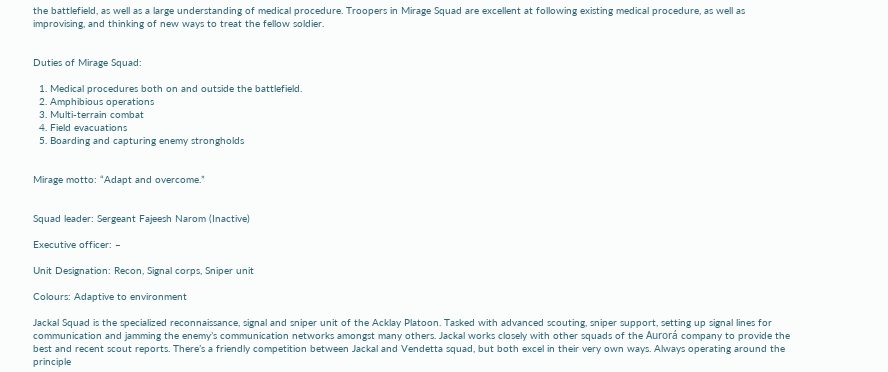the battlefield, as well as a large understanding of medical procedure. Troopers in Mirage Squad are excellent at following existing medical procedure, as well as improvising, and thinking of new ways to treat the fellow soldier.


Duties of Mirage Squad:

  1. Medical procedures both on and outside the battlefield.
  2. Amphibious operations
  3. Multi-terrain combat
  4. Field evacuations
  5. Boarding and capturing enemy strongholds


Mirage motto: “Adapt and overcome.”


Squad leader: Sergeant Fajeesh Narom (Inactive)

Executive officer: –

Unit Designation: Recon, Signal corps, Sniper unit

Colours: Adaptive to environment

Jackal Squad is the specialized reconnaissance, signal and sniper unit of the Acklay Platoon. Tasked with advanced scouting, sniper support, setting up signal lines for communication and jamming the enemy’s communication networks amongst many others. Jackal works closely with other squads of the Aurorá company to provide the best and recent scout reports. There’s a friendly competition between Jackal and Vendetta squad, but both excel in their very own ways. Always operating around the principle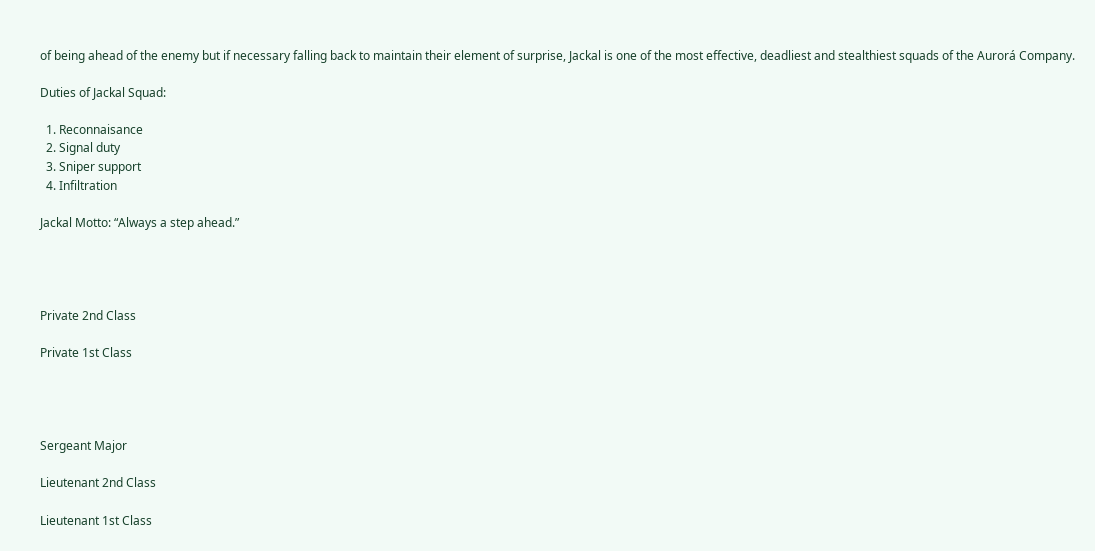of being ahead of the enemy but if necessary falling back to maintain their element of surprise, Jackal is one of the most effective, deadliest and stealthiest squads of the Aurorá Company.

Duties of Jackal Squad:

  1. Reconnaisance
  2. Signal duty
  3. Sniper support
  4. Infiltration

Jackal Motto: “Always a step ahead.”




Private 2nd Class

Private 1st Class




Sergeant Major

Lieutenant 2nd Class

Lieutenant 1st Class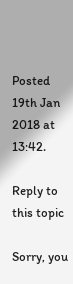Posted 19th Jan 2018 at 13:42.

Reply to this topic

Sorry, you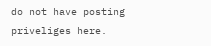do not have posting priveliges here.